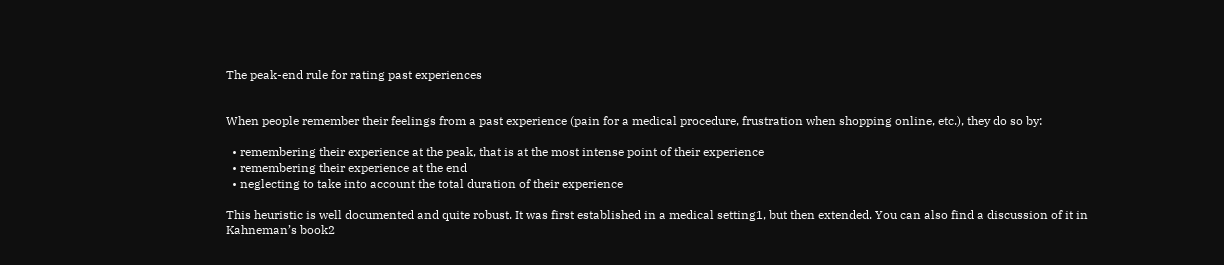The peak-end rule for rating past experiences


When people remember their feelings from a past experience (pain for a medical procedure, frustration when shopping online, etc.), they do so by:

  • remembering their experience at the peak, that is at the most intense point of their experience
  • remembering their experience at the end
  • neglecting to take into account the total duration of their experience

This heuristic is well documented and quite robust. It was first established in a medical setting1, but then extended. You can also find a discussion of it in Kahneman’s book2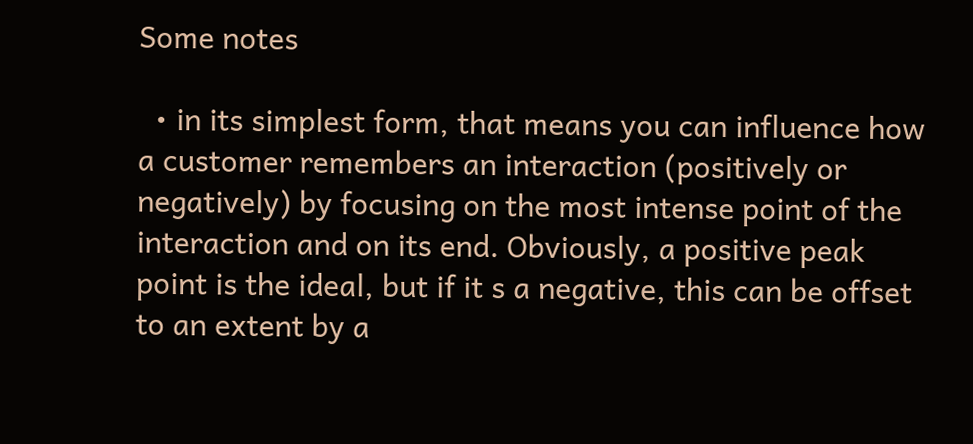Some notes

  • in its simplest form, that means you can influence how a customer remembers an interaction (positively or negatively) by focusing on the most intense point of the interaction and on its end. Obviously, a positive peak point is the ideal, but if it s a negative, this can be offset to an extent by a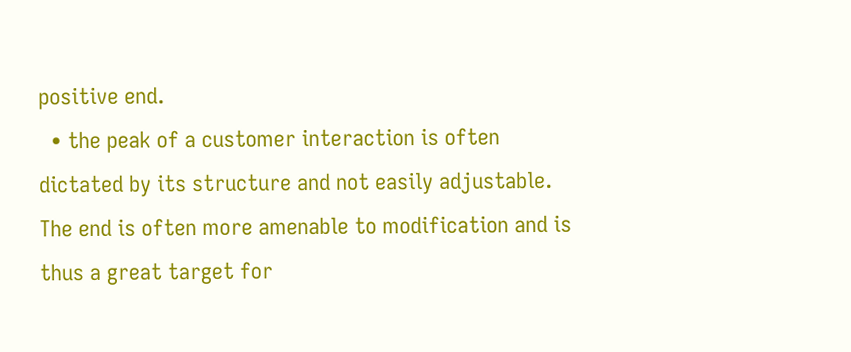positive end.
  • the peak of a customer interaction is often dictated by its structure and not easily adjustable. The end is often more amenable to modification and is thus a great target for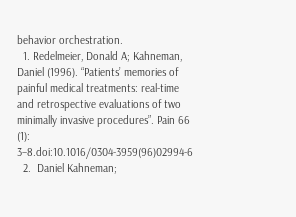behavior orchestration.
  1. Redelmeier, Donald A; Kahneman, Daniel (1996). “Patients’ memories of painful medical treatments: real-time and retrospective evaluations of two minimally invasive procedures”. Pain 66 (1): 3–8.doi:10.1016/0304-3959(96)02994-6
  2.  Daniel Kahneman;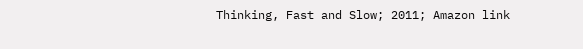Thinking, Fast and Slow; 2011; Amazon link